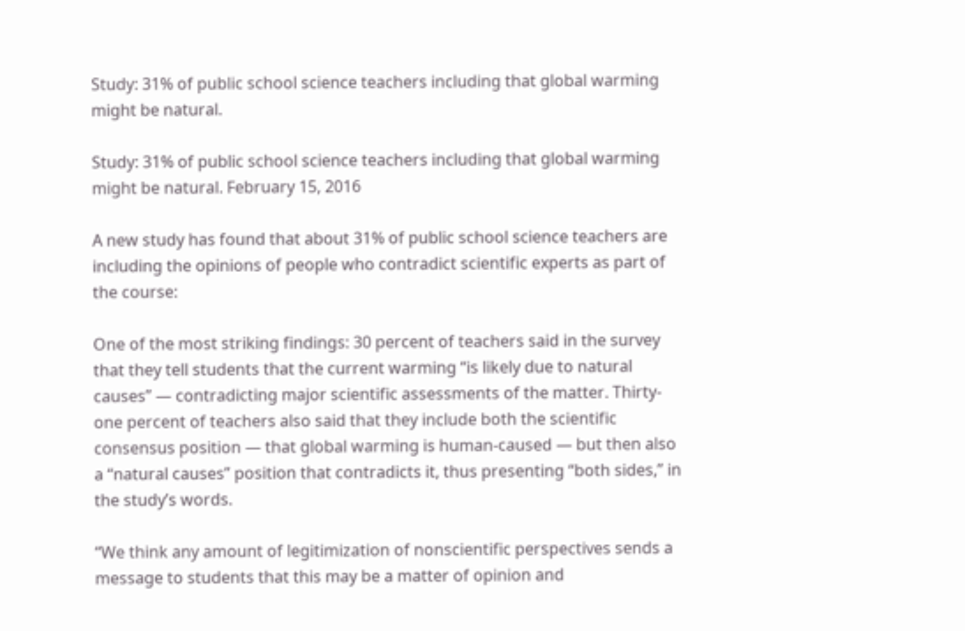Study: 31% of public school science teachers including that global warming might be natural.

Study: 31% of public school science teachers including that global warming might be natural. February 15, 2016

A new study has found that about 31% of public school science teachers are including the opinions of people who contradict scientific experts as part of the course:

One of the most striking findings: 30 percent of teachers said in the survey that they tell students that the current warming “is likely due to natural causes” — contradicting major scientific assessments of the matter. Thirty-one percent of teachers also said that they include both the scientific consensus position — that global warming is human-caused — but then also a “natural causes” position that contradicts it, thus presenting “both sides,” in the study’s words.

“We think any amount of legitimization of nonscientific perspectives sends a message to students that this may be a matter of opinion and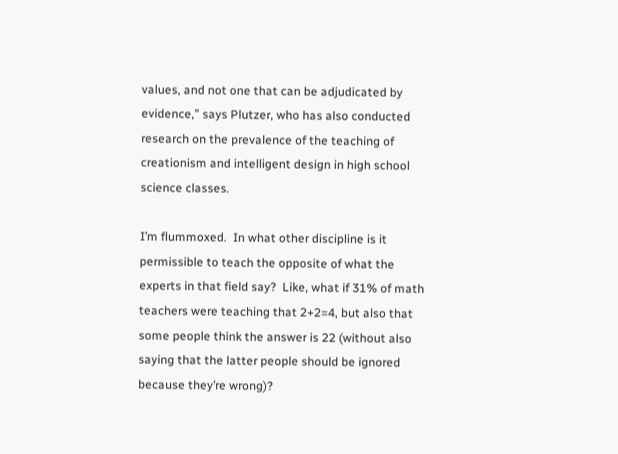values, and not one that can be adjudicated by evidence,” says Plutzer, who has also conducted research on the prevalence of the teaching of creationism and intelligent design in high school science classes.

I’m flummoxed.  In what other discipline is it permissible to teach the opposite of what the experts in that field say?  Like, what if 31% of math teachers were teaching that 2+2=4, but also that some people think the answer is 22 (without also saying that the latter people should be ignored because they’re wrong)?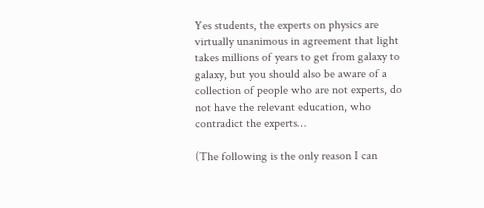Yes students, the experts on physics are virtually unanimous in agreement that light takes millions of years to get from galaxy to galaxy, but you should also be aware of a collection of people who are not experts, do not have the relevant education, who contradict the experts…

(The following is the only reason I can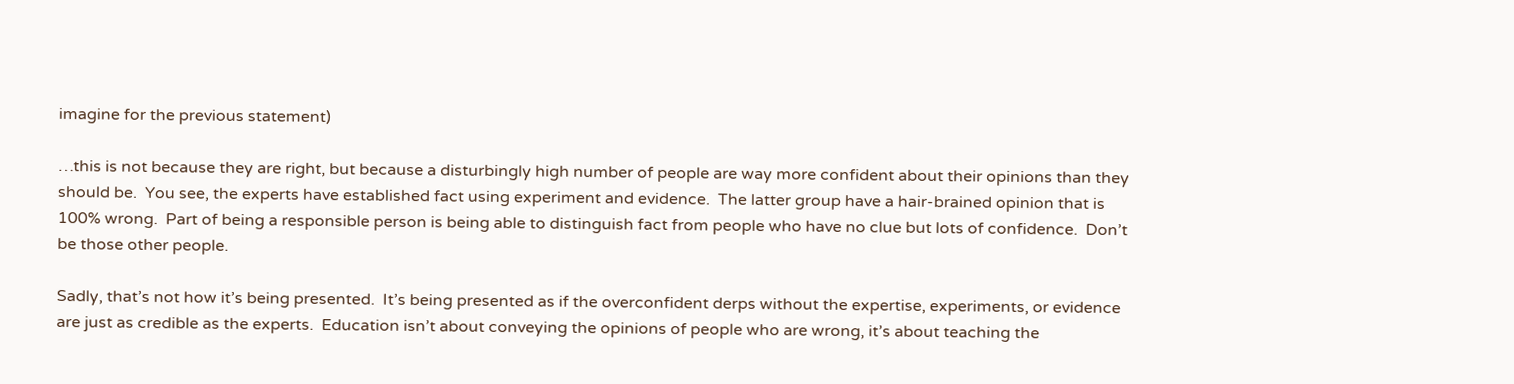imagine for the previous statement)

…this is not because they are right, but because a disturbingly high number of people are way more confident about their opinions than they should be.  You see, the experts have established fact using experiment and evidence.  The latter group have a hair-brained opinion that is 100% wrong.  Part of being a responsible person is being able to distinguish fact from people who have no clue but lots of confidence.  Don’t be those other people.

Sadly, that’s not how it’s being presented.  It’s being presented as if the overconfident derps without the expertise, experiments, or evidence are just as credible as the experts.  Education isn’t about conveying the opinions of people who are wrong, it’s about teaching the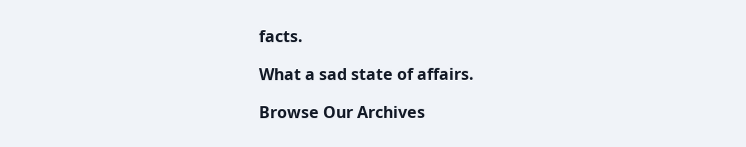facts.

What a sad state of affairs.

Browse Our Archives